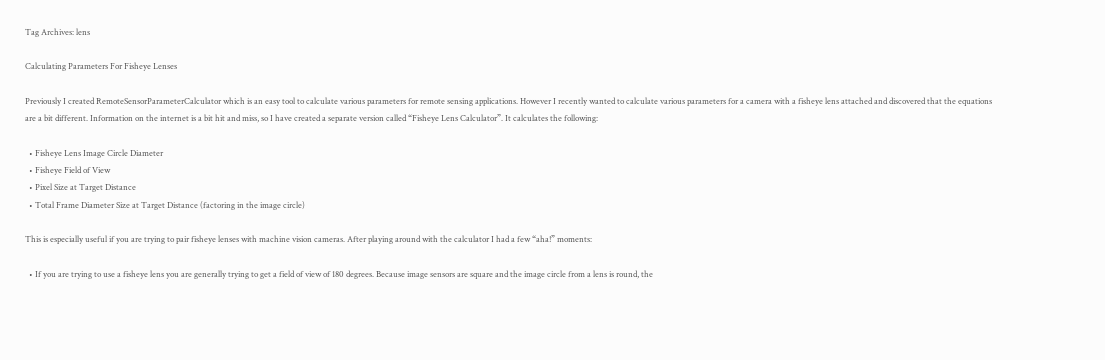Tag Archives: lens

Calculating Parameters For Fisheye Lenses

Previously I created RemoteSensorParameterCalculator which is an easy tool to calculate various parameters for remote sensing applications. However I recently wanted to calculate various parameters for a camera with a fisheye lens attached and discovered that the equations are a bit different. Information on the internet is a bit hit and miss, so I have created a separate version called “Fisheye Lens Calculator”. It calculates the following:

  • Fisheye Lens Image Circle Diameter
  • Fisheye Field of View
  • Pixel Size at Target Distance
  • Total Frame Diameter Size at Target Distance (factoring in the image circle)

This is especially useful if you are trying to pair fisheye lenses with machine vision cameras. After playing around with the calculator I had a few “aha!” moments:

  • If you are trying to use a fisheye lens you are generally trying to get a field of view of 180 degrees. Because image sensors are square and the image circle from a lens is round, the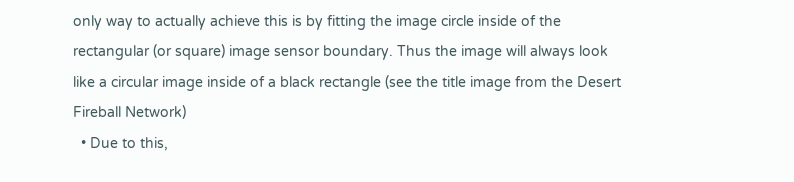only way to actually achieve this is by fitting the image circle inside of the rectangular (or square) image sensor boundary. Thus the image will always look like a circular image inside of a black rectangle (see the title image from the Desert Fireball Network)
  • Due to this,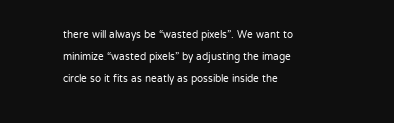there will always be “wasted pixels”. We want to minimize “wasted pixels” by adjusting the image circle so it fits as neatly as possible inside the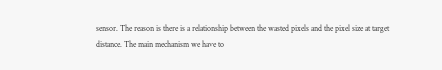sensor. The reason is there is a relationship between the wasted pixels and the pixel size at target distance. The main mechanism we have to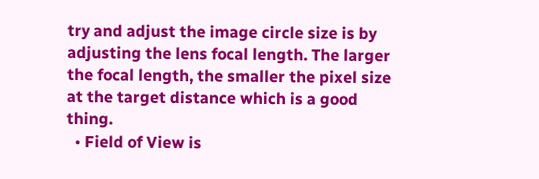try and adjust the image circle size is by adjusting the lens focal length. The larger the focal length, the smaller the pixel size at the target distance which is a good thing.
  • Field of View is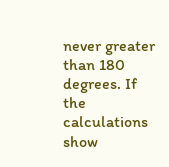never greater than 180 degrees. If the calculations show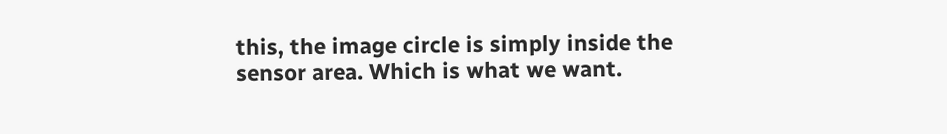this, the image circle is simply inside the sensor area. Which is what we want.